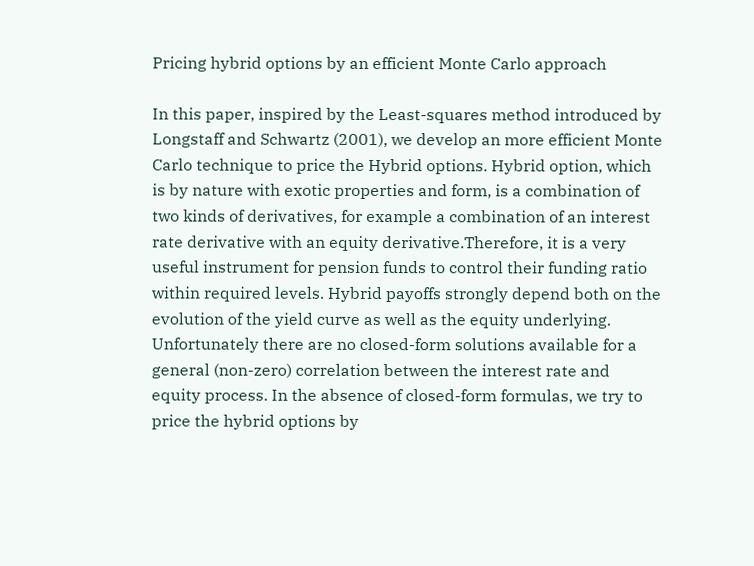Pricing hybrid options by an efficient Monte Carlo approach

In this paper, inspired by the Least-squares method introduced by Longstaff and Schwartz (2001), we develop an more efficient Monte Carlo technique to price the Hybrid options. Hybrid option, which is by nature with exotic properties and form, is a combination of two kinds of derivatives, for example a combination of an interest rate derivative with an equity derivative.Therefore, it is a very useful instrument for pension funds to control their funding ratio within required levels. Hybrid payoffs strongly depend both on the evolution of the yield curve as well as the equity underlying. Unfortunately there are no closed-form solutions available for a general (non-zero) correlation between the interest rate and equity process. In the absence of closed-form formulas, we try to price the hybrid options by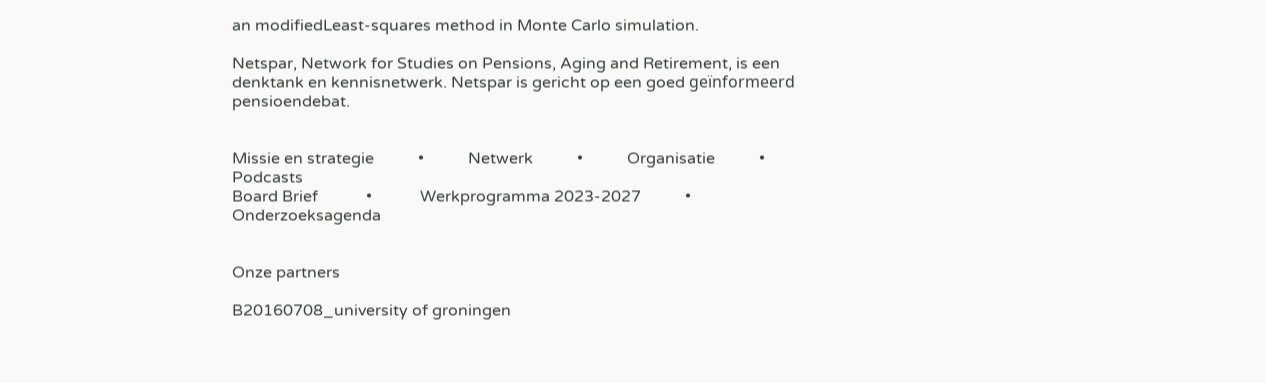an modifiedLeast-squares method in Monte Carlo simulation.

Netspar, Network for Studies on Pensions, Aging and Retirement, is een denktank en kennisnetwerk. Netspar is gericht op een goed geïnformeerd pensioendebat.


Missie en strategie           •           Netwerk           •           Organisatie           •          Podcasts
Board Brief            •            Werkprogramma 2023-2027           •           Onderzoeksagenda


Onze partners

B20160708_university of groningen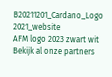B20211201_Cardano_Logo 2021_website
AFM logo 2023 zwart wit
Bekijk al onze partners